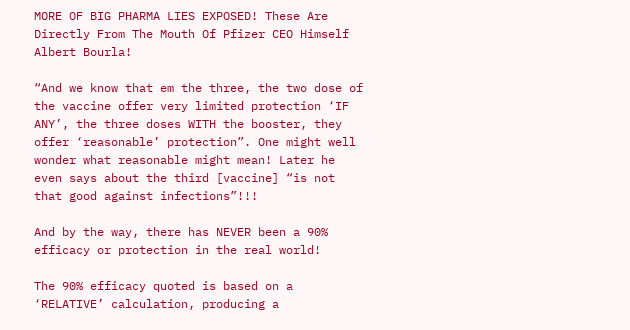MORE OF BIG PHARMA LIES EXPOSED! These Are Directly From The Mouth Of Pfizer CEO Himself Albert Bourla!

“And we know that em the three, the two dose of the vaccine offer very limited protection ‘IF ANY’, the three doses WITH the booster, they offer ‘reasonable’ protection”. One might well wonder what reasonable might mean! Later he even says about the third [vaccine] “is not that good against infections”!!!

And by the way, there has NEVER been a 90% efficacy or protection in the real world!

The 90% efficacy quoted is based on a ‘RELATIVE’ calculation, producing a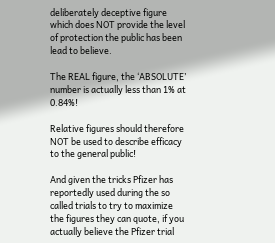deliberately deceptive figure which does NOT provide the level of protection the public has been lead to believe.

The REAL figure, the ‘ABSOLUTE’ number is actually less than 1% at 0.84%!

Relative figures should therefore NOT be used to describe efficacy to the general public!

And given the tricks Pfizer has reportedly used during the so called trials to try to maximize the figures they can quote, if you actually believe the Pfizer trial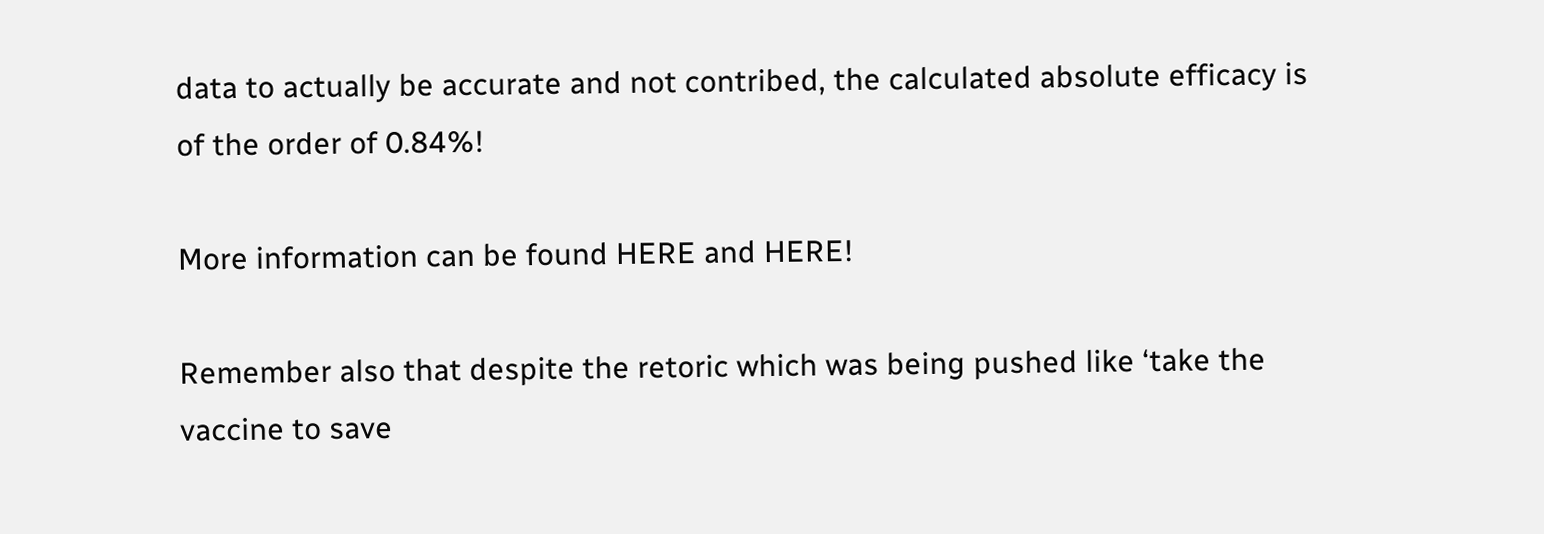data to actually be accurate and not contribed, the calculated absolute efficacy is of the order of 0.84%!

More information can be found HERE and HERE!

Remember also that despite the retoric which was being pushed like ‘take the vaccine to save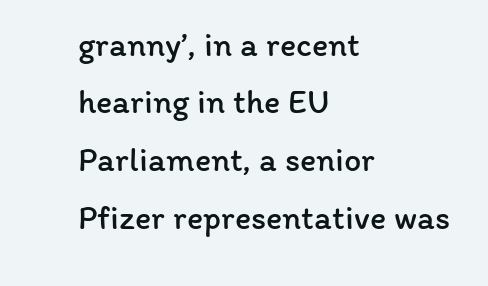granny’, in a recent hearing in the EU Parliament, a senior Pfizer representative was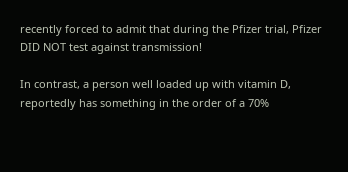recently forced to admit that during the Pfizer trial, Pfizer DID NOT test against transmission!

In contrast, a person well loaded up with vitamin D, reportedly has something in the order of a 70%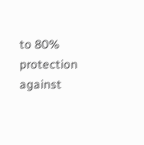to 80% protection against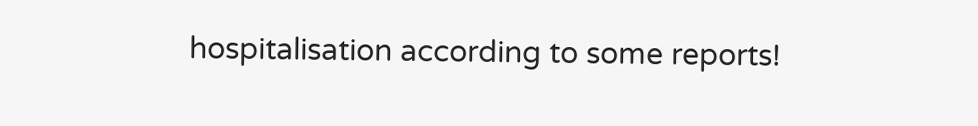hospitalisation according to some reports!